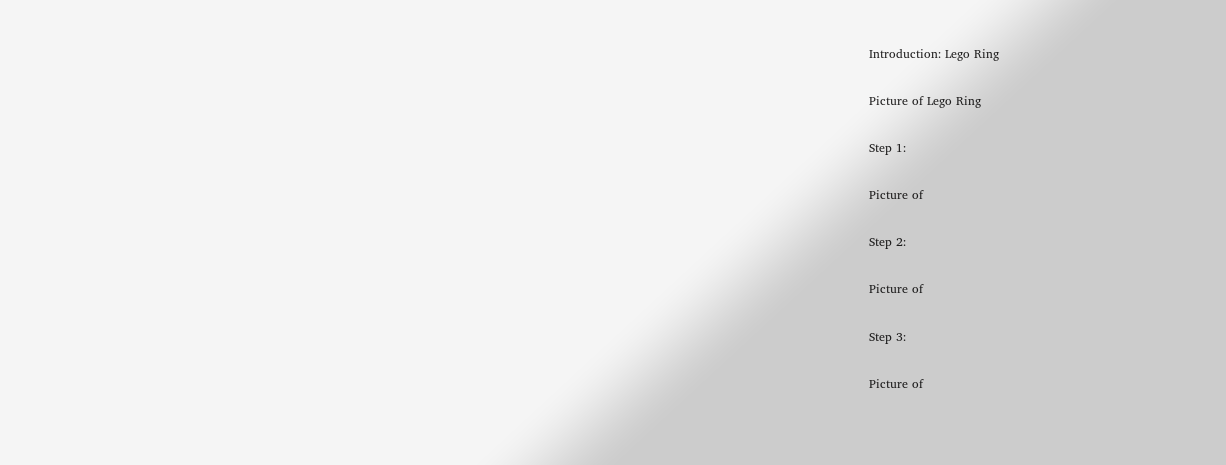Introduction: Lego Ring

Picture of Lego Ring

Step 1:

Picture of

Step 2:

Picture of

Step 3:

Picture of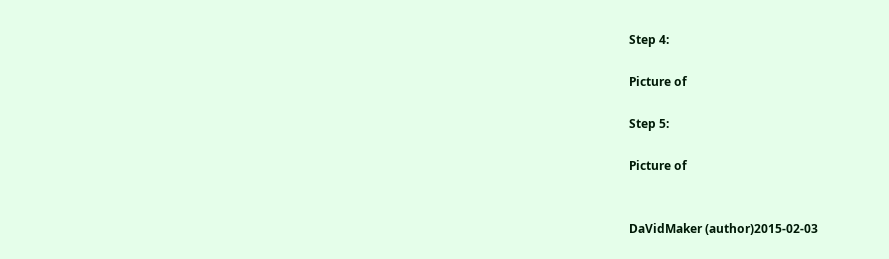Step 4:

Picture of

Step 5:

Picture of


DaVidMaker (author)2015-02-03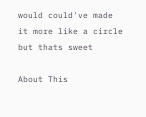would could've made it more like a circle but thats sweet

About This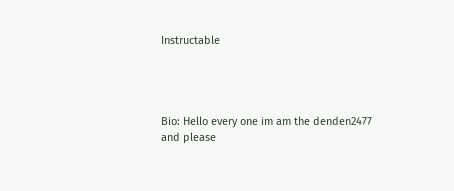Instructable




Bio: Hello every one im am the denden2477 and please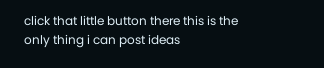click that little button there this is the only thing i can post ideas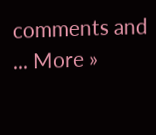comments and ... More »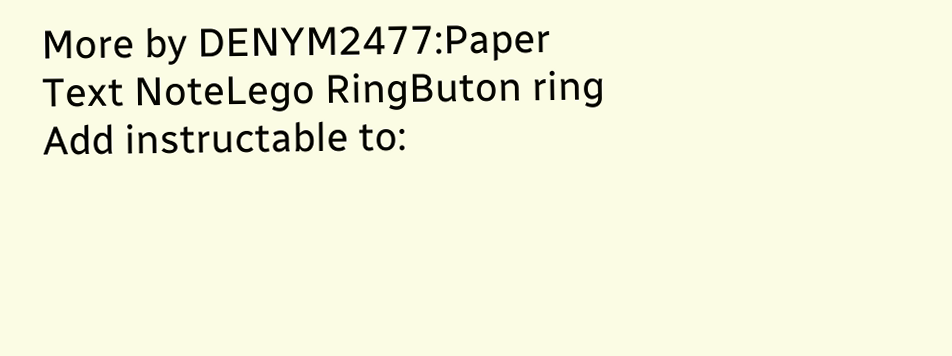More by DENYM2477:Paper  Text NoteLego RingButon ring
Add instructable to: